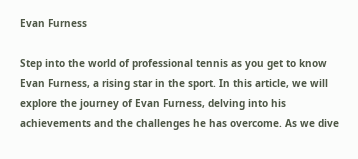Evan Furness

Step into the world of professional tennis as you get to know Evan Furness, a rising star in the sport. In this article, we will explore the journey of Evan Furness, delving into his achievements and the challenges he has overcome. As we dive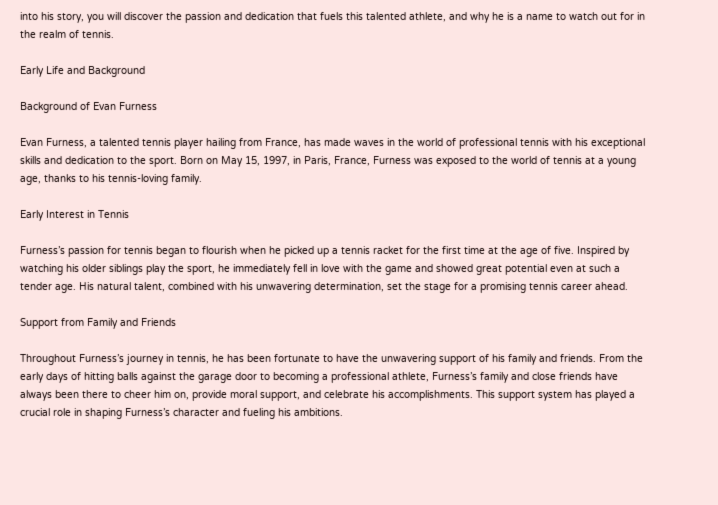into his story, you will discover the passion and dedication that fuels this talented athlete, and why he is a name to watch out for in the realm of tennis.

Early Life and Background

Background of Evan Furness

Evan Furness, a talented tennis player hailing from France, has made waves in the world of professional tennis with his exceptional skills and dedication to the sport. Born on May 15, 1997, in Paris, France, Furness was exposed to the world of tennis at a young age, thanks to his tennis-loving family.

Early Interest in Tennis

Furness’s passion for tennis began to flourish when he picked up a tennis racket for the first time at the age of five. Inspired by watching his older siblings play the sport, he immediately fell in love with the game and showed great potential even at such a tender age. His natural talent, combined with his unwavering determination, set the stage for a promising tennis career ahead.

Support from Family and Friends

Throughout Furness’s journey in tennis, he has been fortunate to have the unwavering support of his family and friends. From the early days of hitting balls against the garage door to becoming a professional athlete, Furness’s family and close friends have always been there to cheer him on, provide moral support, and celebrate his accomplishments. This support system has played a crucial role in shaping Furness’s character and fueling his ambitions.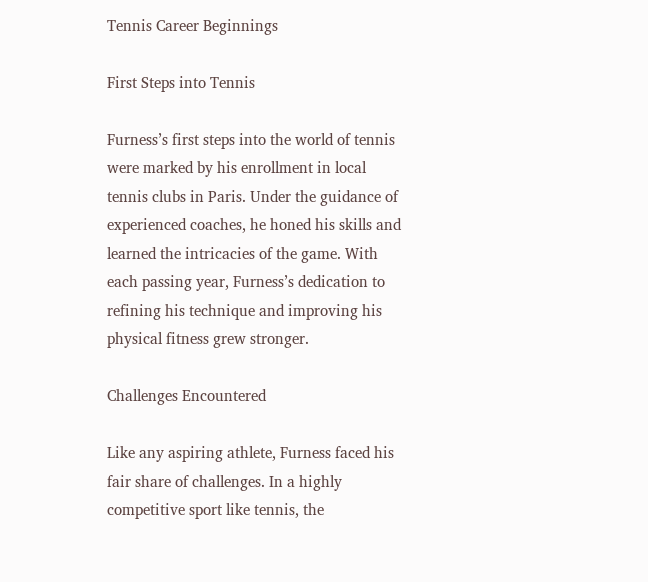Tennis Career Beginnings

First Steps into Tennis

Furness’s first steps into the world of tennis were marked by his enrollment in local tennis clubs in Paris. Under the guidance of experienced coaches, he honed his skills and learned the intricacies of the game. With each passing year, Furness’s dedication to refining his technique and improving his physical fitness grew stronger.

Challenges Encountered

Like any aspiring athlete, Furness faced his fair share of challenges. In a highly competitive sport like tennis, the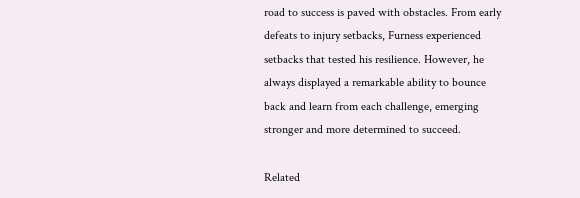road to success is paved with obstacles. From early defeats to injury setbacks, Furness experienced setbacks that tested his resilience. However, he always displayed a remarkable ability to bounce back and learn from each challenge, emerging stronger and more determined to succeed.

Related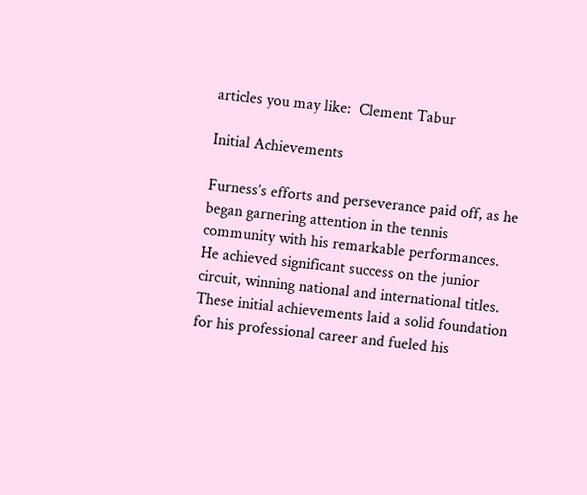articles you may like:  Clement Tabur

Initial Achievements

Furness’s efforts and perseverance paid off, as he began garnering attention in the tennis community with his remarkable performances. He achieved significant success on the junior circuit, winning national and international titles. These initial achievements laid a solid foundation for his professional career and fueled his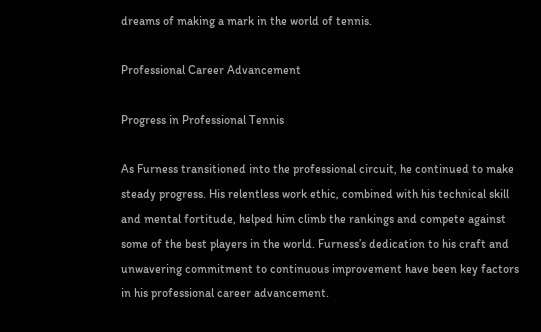dreams of making a mark in the world of tennis.

Professional Career Advancement

Progress in Professional Tennis

As Furness transitioned into the professional circuit, he continued to make steady progress. His relentless work ethic, combined with his technical skill and mental fortitude, helped him climb the rankings and compete against some of the best players in the world. Furness’s dedication to his craft and unwavering commitment to continuous improvement have been key factors in his professional career advancement.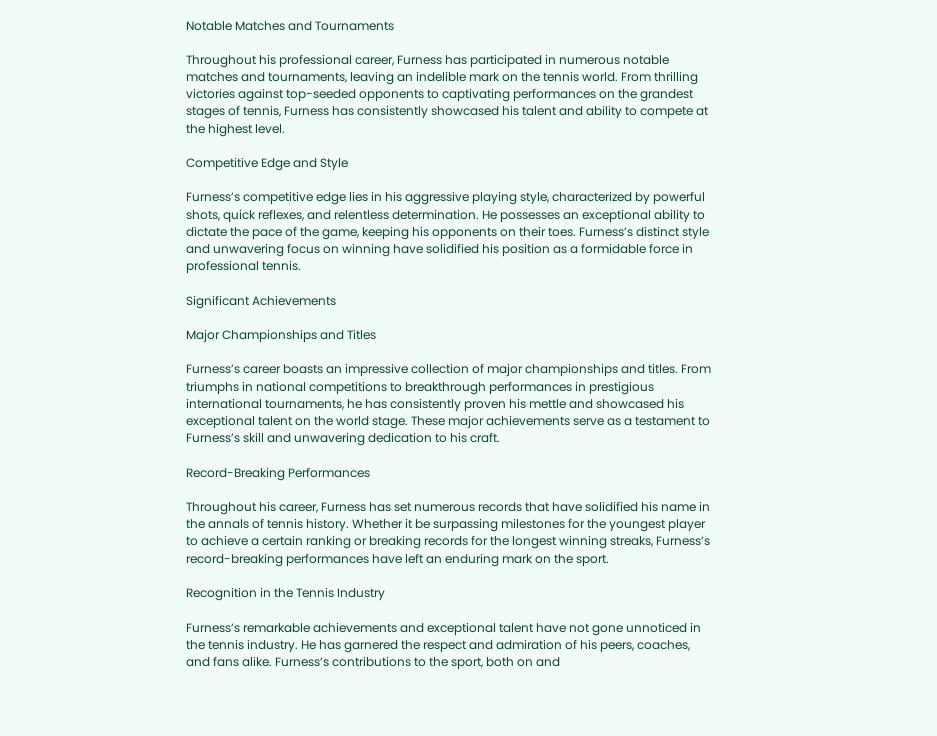Notable Matches and Tournaments

Throughout his professional career, Furness has participated in numerous notable matches and tournaments, leaving an indelible mark on the tennis world. From thrilling victories against top-seeded opponents to captivating performances on the grandest stages of tennis, Furness has consistently showcased his talent and ability to compete at the highest level.

Competitive Edge and Style

Furness’s competitive edge lies in his aggressive playing style, characterized by powerful shots, quick reflexes, and relentless determination. He possesses an exceptional ability to dictate the pace of the game, keeping his opponents on their toes. Furness’s distinct style and unwavering focus on winning have solidified his position as a formidable force in professional tennis.

Significant Achievements

Major Championships and Titles

Furness’s career boasts an impressive collection of major championships and titles. From triumphs in national competitions to breakthrough performances in prestigious international tournaments, he has consistently proven his mettle and showcased his exceptional talent on the world stage. These major achievements serve as a testament to Furness’s skill and unwavering dedication to his craft.

Record-Breaking Performances

Throughout his career, Furness has set numerous records that have solidified his name in the annals of tennis history. Whether it be surpassing milestones for the youngest player to achieve a certain ranking or breaking records for the longest winning streaks, Furness’s record-breaking performances have left an enduring mark on the sport.

Recognition in the Tennis Industry

Furness’s remarkable achievements and exceptional talent have not gone unnoticed in the tennis industry. He has garnered the respect and admiration of his peers, coaches, and fans alike. Furness’s contributions to the sport, both on and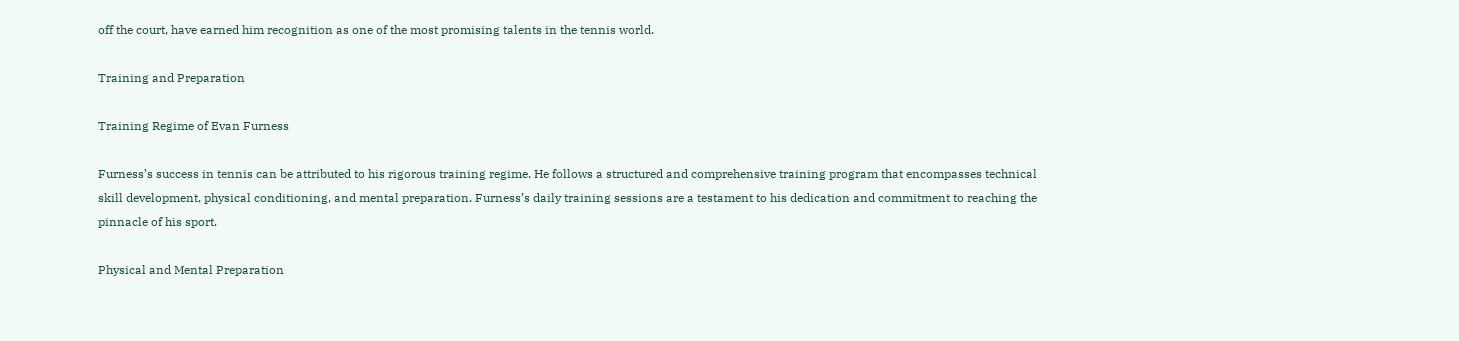off the court, have earned him recognition as one of the most promising talents in the tennis world.

Training and Preparation

Training Regime of Evan Furness

Furness’s success in tennis can be attributed to his rigorous training regime. He follows a structured and comprehensive training program that encompasses technical skill development, physical conditioning, and mental preparation. Furness’s daily training sessions are a testament to his dedication and commitment to reaching the pinnacle of his sport.

Physical and Mental Preparation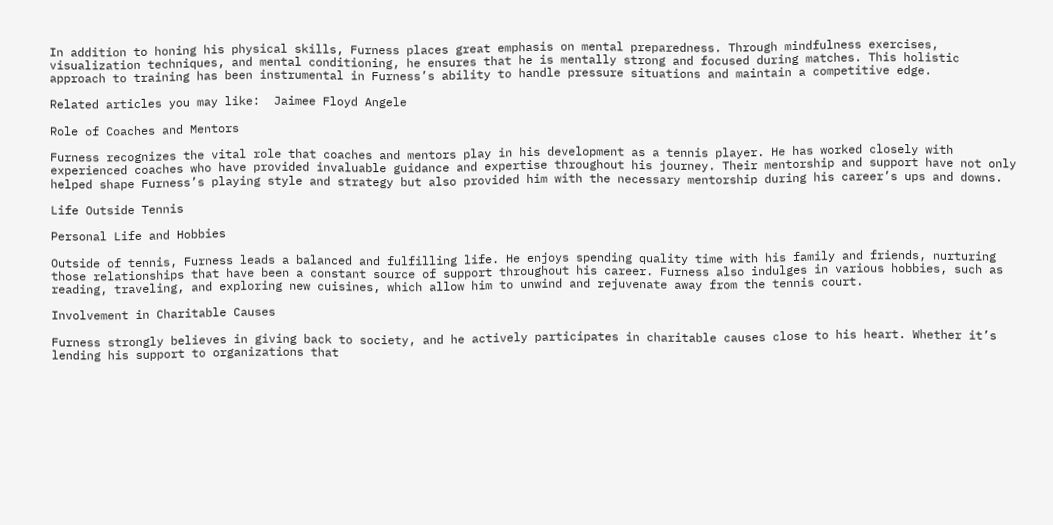In addition to honing his physical skills, Furness places great emphasis on mental preparedness. Through mindfulness exercises, visualization techniques, and mental conditioning, he ensures that he is mentally strong and focused during matches. This holistic approach to training has been instrumental in Furness’s ability to handle pressure situations and maintain a competitive edge.

Related articles you may like:  Jaimee Floyd Angele

Role of Coaches and Mentors

Furness recognizes the vital role that coaches and mentors play in his development as a tennis player. He has worked closely with experienced coaches who have provided invaluable guidance and expertise throughout his journey. Their mentorship and support have not only helped shape Furness’s playing style and strategy but also provided him with the necessary mentorship during his career’s ups and downs.

Life Outside Tennis

Personal Life and Hobbies

Outside of tennis, Furness leads a balanced and fulfilling life. He enjoys spending quality time with his family and friends, nurturing those relationships that have been a constant source of support throughout his career. Furness also indulges in various hobbies, such as reading, traveling, and exploring new cuisines, which allow him to unwind and rejuvenate away from the tennis court.

Involvement in Charitable Causes

Furness strongly believes in giving back to society, and he actively participates in charitable causes close to his heart. Whether it’s lending his support to organizations that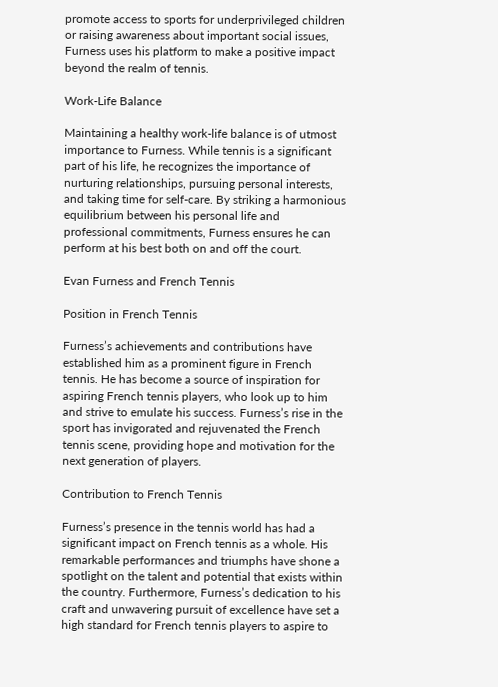promote access to sports for underprivileged children or raising awareness about important social issues, Furness uses his platform to make a positive impact beyond the realm of tennis.

Work-Life Balance

Maintaining a healthy work-life balance is of utmost importance to Furness. While tennis is a significant part of his life, he recognizes the importance of nurturing relationships, pursuing personal interests, and taking time for self-care. By striking a harmonious equilibrium between his personal life and professional commitments, Furness ensures he can perform at his best both on and off the court.

Evan Furness and French Tennis

Position in French Tennis

Furness’s achievements and contributions have established him as a prominent figure in French tennis. He has become a source of inspiration for aspiring French tennis players, who look up to him and strive to emulate his success. Furness’s rise in the sport has invigorated and rejuvenated the French tennis scene, providing hope and motivation for the next generation of players.

Contribution to French Tennis

Furness’s presence in the tennis world has had a significant impact on French tennis as a whole. His remarkable performances and triumphs have shone a spotlight on the talent and potential that exists within the country. Furthermore, Furness’s dedication to his craft and unwavering pursuit of excellence have set a high standard for French tennis players to aspire to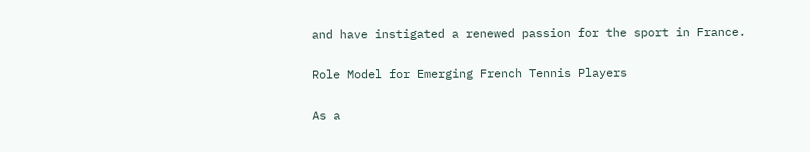and have instigated a renewed passion for the sport in France.

Role Model for Emerging French Tennis Players

As a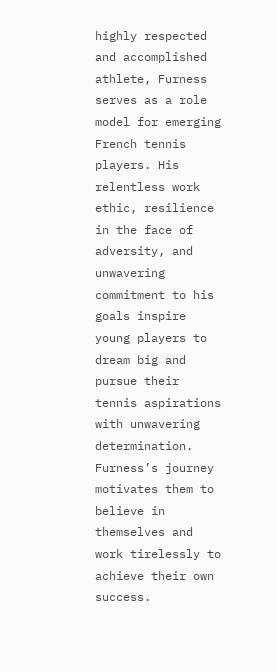highly respected and accomplished athlete, Furness serves as a role model for emerging French tennis players. His relentless work ethic, resilience in the face of adversity, and unwavering commitment to his goals inspire young players to dream big and pursue their tennis aspirations with unwavering determination. Furness’s journey motivates them to believe in themselves and work tirelessly to achieve their own success.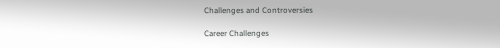Challenges and Controversies

Career Challenges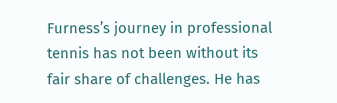Furness’s journey in professional tennis has not been without its fair share of challenges. He has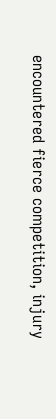encountered fierce competition, injury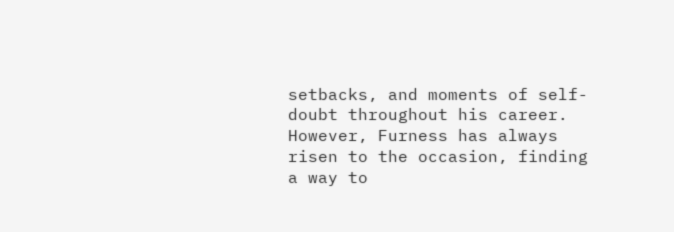setbacks, and moments of self-doubt throughout his career. However, Furness has always risen to the occasion, finding a way to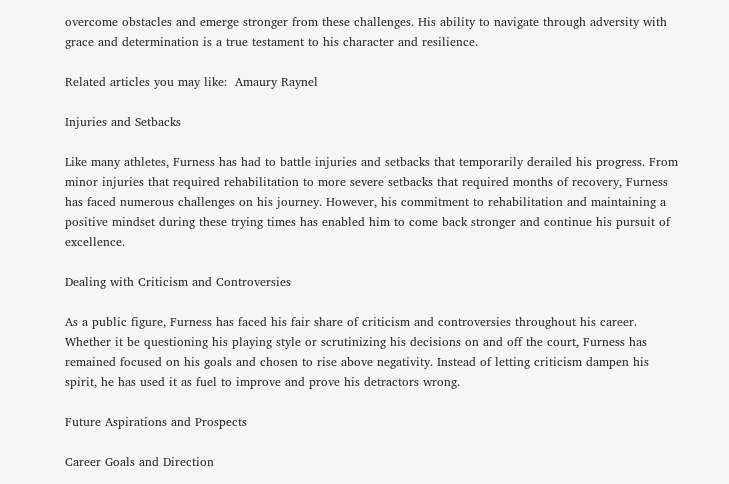overcome obstacles and emerge stronger from these challenges. His ability to navigate through adversity with grace and determination is a true testament to his character and resilience.

Related articles you may like:  Amaury Raynel

Injuries and Setbacks

Like many athletes, Furness has had to battle injuries and setbacks that temporarily derailed his progress. From minor injuries that required rehabilitation to more severe setbacks that required months of recovery, Furness has faced numerous challenges on his journey. However, his commitment to rehabilitation and maintaining a positive mindset during these trying times has enabled him to come back stronger and continue his pursuit of excellence.

Dealing with Criticism and Controversies

As a public figure, Furness has faced his fair share of criticism and controversies throughout his career. Whether it be questioning his playing style or scrutinizing his decisions on and off the court, Furness has remained focused on his goals and chosen to rise above negativity. Instead of letting criticism dampen his spirit, he has used it as fuel to improve and prove his detractors wrong.

Future Aspirations and Prospects

Career Goals and Direction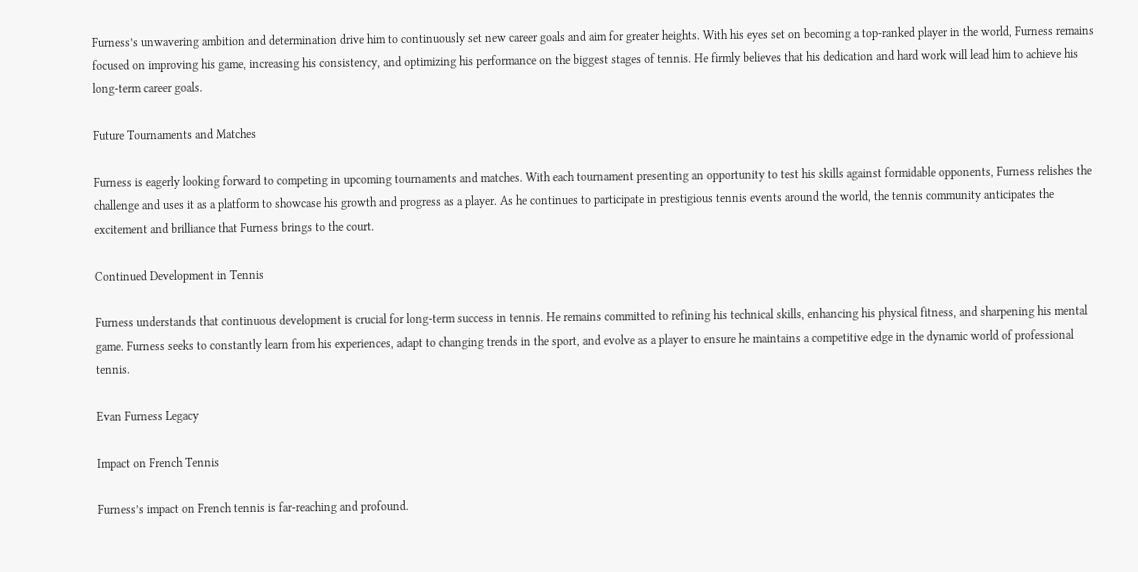Furness’s unwavering ambition and determination drive him to continuously set new career goals and aim for greater heights. With his eyes set on becoming a top-ranked player in the world, Furness remains focused on improving his game, increasing his consistency, and optimizing his performance on the biggest stages of tennis. He firmly believes that his dedication and hard work will lead him to achieve his long-term career goals.

Future Tournaments and Matches

Furness is eagerly looking forward to competing in upcoming tournaments and matches. With each tournament presenting an opportunity to test his skills against formidable opponents, Furness relishes the challenge and uses it as a platform to showcase his growth and progress as a player. As he continues to participate in prestigious tennis events around the world, the tennis community anticipates the excitement and brilliance that Furness brings to the court.

Continued Development in Tennis

Furness understands that continuous development is crucial for long-term success in tennis. He remains committed to refining his technical skills, enhancing his physical fitness, and sharpening his mental game. Furness seeks to constantly learn from his experiences, adapt to changing trends in the sport, and evolve as a player to ensure he maintains a competitive edge in the dynamic world of professional tennis.

Evan Furness Legacy

Impact on French Tennis

Furness’s impact on French tennis is far-reaching and profound.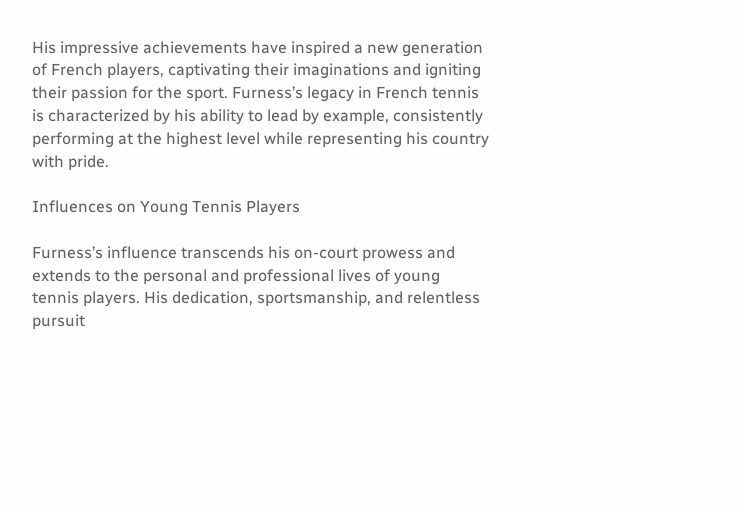His impressive achievements have inspired a new generation of French players, captivating their imaginations and igniting their passion for the sport. Furness’s legacy in French tennis is characterized by his ability to lead by example, consistently performing at the highest level while representing his country with pride.

Influences on Young Tennis Players

Furness’s influence transcends his on-court prowess and extends to the personal and professional lives of young tennis players. His dedication, sportsmanship, and relentless pursuit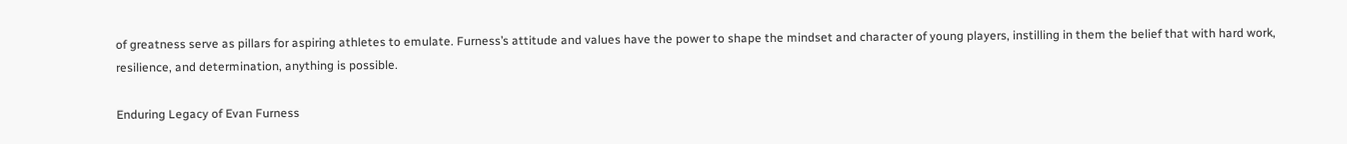of greatness serve as pillars for aspiring athletes to emulate. Furness’s attitude and values have the power to shape the mindset and character of young players, instilling in them the belief that with hard work, resilience, and determination, anything is possible.

Enduring Legacy of Evan Furness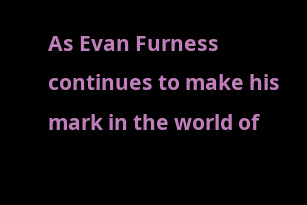As Evan Furness continues to make his mark in the world of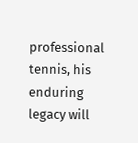professional tennis, his enduring legacy will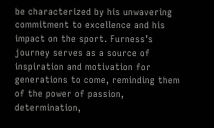be characterized by his unwavering commitment to excellence and his impact on the sport. Furness’s journey serves as a source of inspiration and motivation for generations to come, reminding them of the power of passion, determination,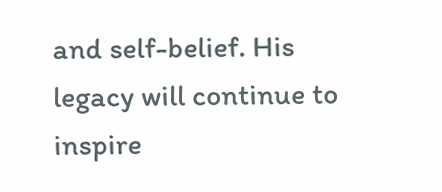and self-belief. His legacy will continue to inspire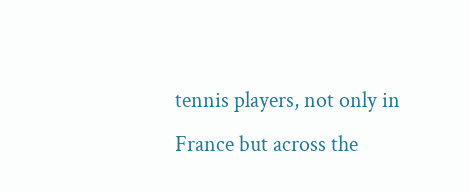tennis players, not only in France but across the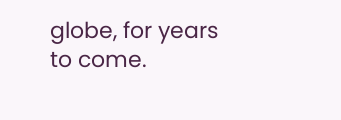globe, for years to come.